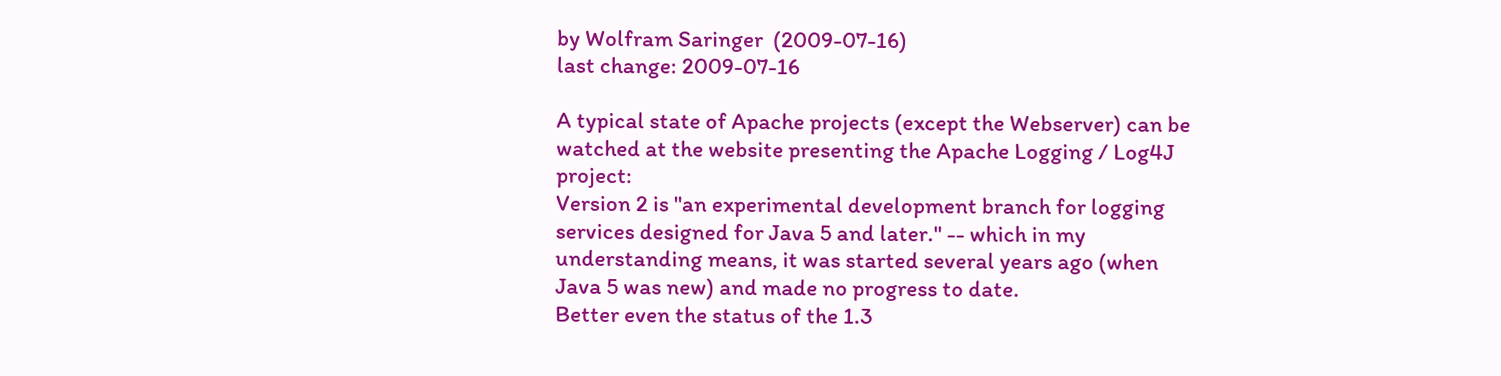by Wolfram Saringer  (2009-07-16)
last change: 2009-07-16

A typical state of Apache projects (except the Webserver) can be watched at the website presenting the Apache Logging / Log4J project:
Version 2 is "an experimental development branch for logging services designed for Java 5 and later." -- which in my understanding means, it was started several years ago (when Java 5 was new) and made no progress to date.
Better even the status of the 1.3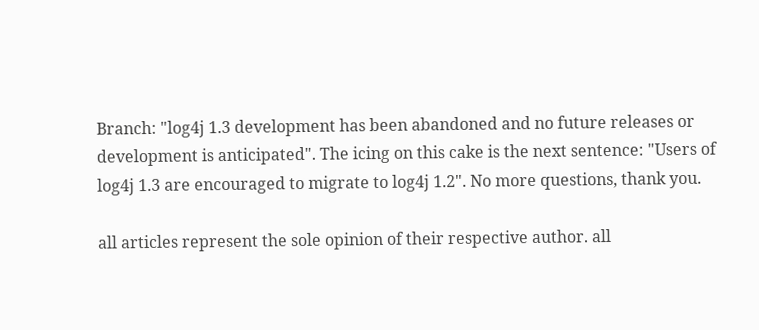Branch: "log4j 1.3 development has been abandoned and no future releases or development is anticipated". The icing on this cake is the next sentence: "Users of log4j 1.3 are encouraged to migrate to log4j 1.2". No more questions, thank you.

all articles represent the sole opinion of their respective author. all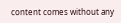content comes without any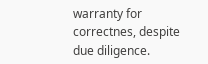warranty for correctnes, despite due diligence.